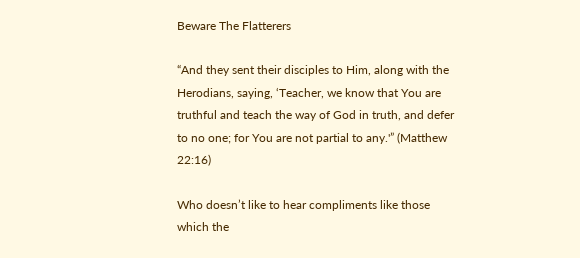Beware The Flatterers

“And they sent their disciples to Him, along with the Herodians, saying, ‘Teacher, we know that You are truthful and teach the way of God in truth, and defer to no one; for You are not partial to any.'” (Matthew 22:16)

Who doesn’t like to hear compliments like those which the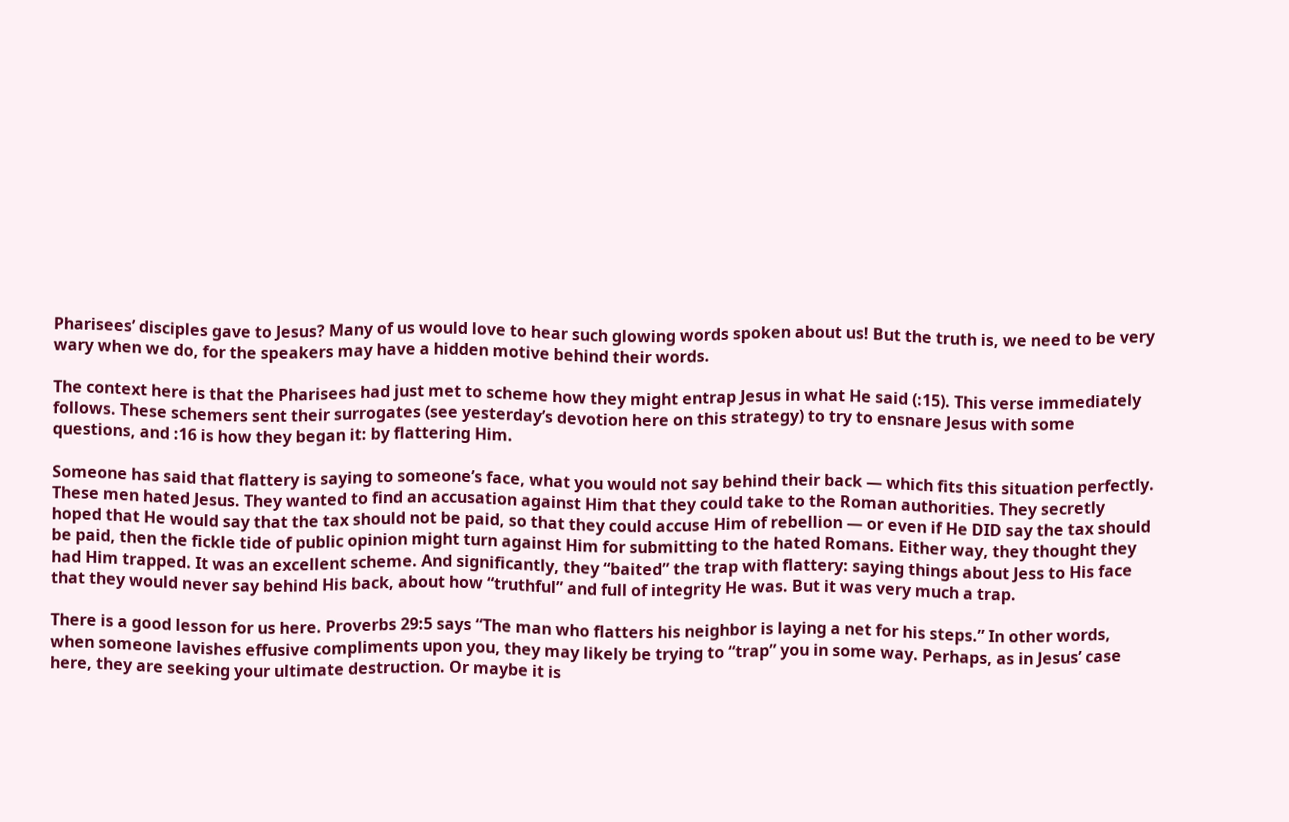Pharisees’ disciples gave to Jesus? Many of us would love to hear such glowing words spoken about us! But the truth is, we need to be very wary when we do, for the speakers may have a hidden motive behind their words.

The context here is that the Pharisees had just met to scheme how they might entrap Jesus in what He said (:15). This verse immediately follows. These schemers sent their surrogates (see yesterday’s devotion here on this strategy) to try to ensnare Jesus with some questions, and :16 is how they began it: by flattering Him.

Someone has said that flattery is saying to someone’s face, what you would not say behind their back — which fits this situation perfectly. These men hated Jesus. They wanted to find an accusation against Him that they could take to the Roman authorities. They secretly hoped that He would say that the tax should not be paid, so that they could accuse Him of rebellion — or even if He DID say the tax should be paid, then the fickle tide of public opinion might turn against Him for submitting to the hated Romans. Either way, they thought they had Him trapped. It was an excellent scheme. And significantly, they “baited” the trap with flattery: saying things about Jess to His face that they would never say behind His back, about how “truthful” and full of integrity He was. But it was very much a trap.

There is a good lesson for us here. Proverbs 29:5 says “The man who flatters his neighbor is laying a net for his steps.” In other words, when someone lavishes effusive compliments upon you, they may likely be trying to “trap” you in some way. Perhaps, as in Jesus’ case here, they are seeking your ultimate destruction. Or maybe it is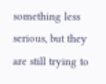something less serious, but they are still trying to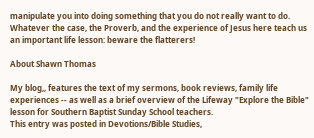manipulate you into doing something that you do not really want to do. Whatever the case, the Proverb, and the experience of Jesus here teach us an important life lesson: beware the flatterers!

About Shawn Thomas

My blog,, features the text of my sermons, book reviews, family life experiences -- as well as a brief overview of the Lifeway "Explore the Bible" lesson for Southern Baptist Sunday School teachers.
This entry was posted in Devotions/Bible Studies,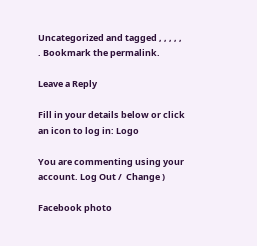Uncategorized and tagged , , , , , . Bookmark the permalink.

Leave a Reply

Fill in your details below or click an icon to log in: Logo

You are commenting using your account. Log Out /  Change )

Facebook photo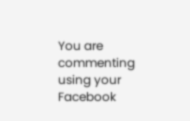You are commenting using your Facebook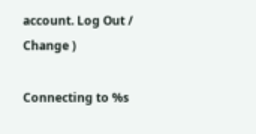account. Log Out /  Change )

Connecting to %s